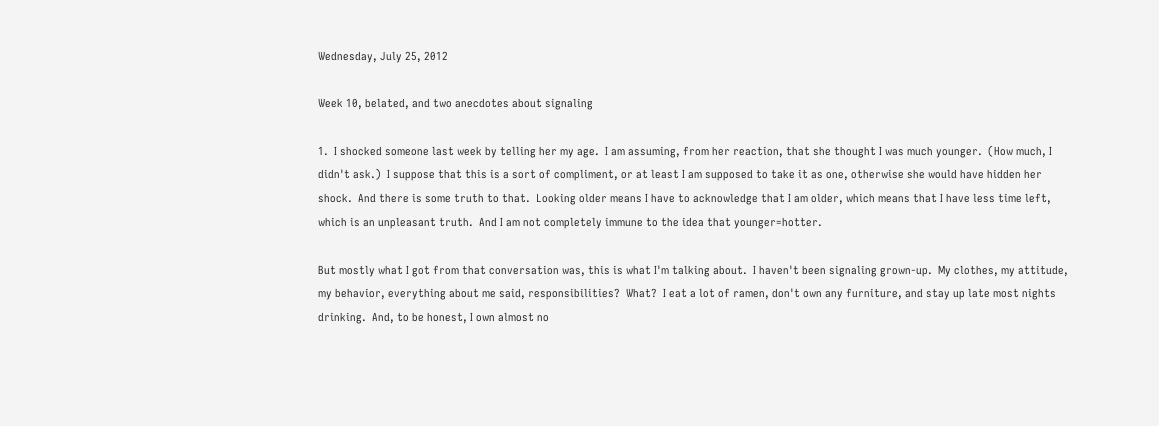Wednesday, July 25, 2012

Week 10, belated, and two anecdotes about signaling

1.  I shocked someone last week by telling her my age.  I am assuming, from her reaction, that she thought I was much younger.  (How much, I didn't ask.)  I suppose that this is a sort of compliment, or at least I am supposed to take it as one, otherwise she would have hidden her shock.  And there is some truth to that.  Looking older means I have to acknowledge that I am older, which means that I have less time left, which is an unpleasant truth.  And I am not completely immune to the idea that younger=hotter.

But mostly what I got from that conversation was, this is what I'm talking about.  I haven't been signaling grown-up.  My clothes, my attitude, my behavior, everything about me said, responsibilities?  What?  I eat a lot of ramen, don't own any furniture, and stay up late most nights drinking.  And, to be honest, I own almost no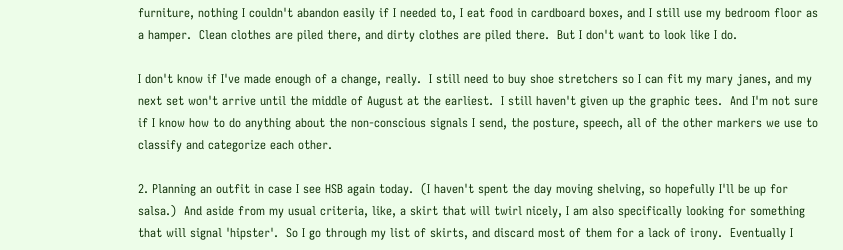furniture, nothing I couldn't abandon easily if I needed to, I eat food in cardboard boxes, and I still use my bedroom floor as a hamper.  Clean clothes are piled there, and dirty clothes are piled there.  But I don't want to look like I do.

I don't know if I've made enough of a change, really.  I still need to buy shoe stretchers so I can fit my mary janes, and my next set won't arrive until the middle of August at the earliest.  I still haven't given up the graphic tees.  And I'm not sure if I know how to do anything about the non-conscious signals I send, the posture, speech, all of the other markers we use to classify and categorize each other.

2. Planning an outfit in case I see HSB again today.  (I haven't spent the day moving shelving, so hopefully I'll be up for salsa.)  And aside from my usual criteria, like, a skirt that will twirl nicely, I am also specifically looking for something that will signal 'hipster'.  So I go through my list of skirts, and discard most of them for a lack of irony.  Eventually I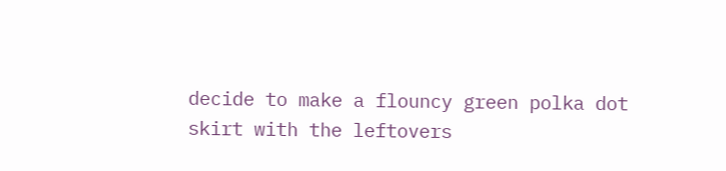decide to make a flouncy green polka dot skirt with the leftovers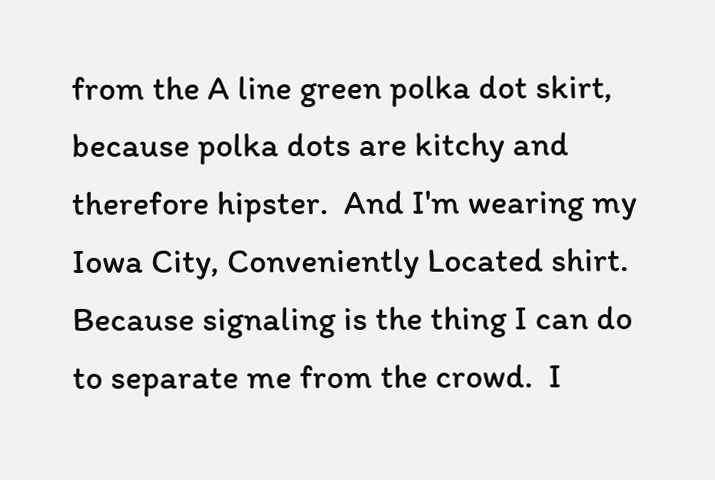from the A line green polka dot skirt, because polka dots are kitchy and therefore hipster.  And I'm wearing my Iowa City, Conveniently Located shirt.  Because signaling is the thing I can do to separate me from the crowd.  I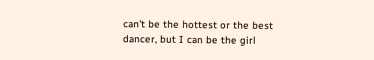can't be the hottest or the best dancer, but I can be the girl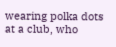wearing polka dots at a club, who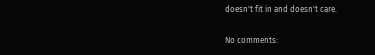doesn't fit in and doesn't care.

No comments: